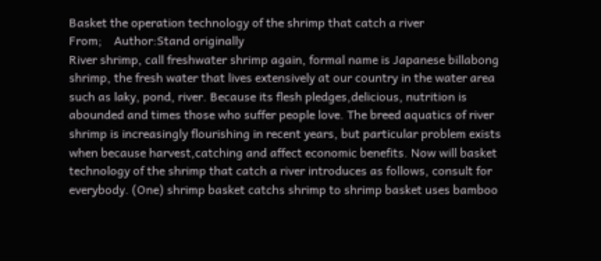Basket the operation technology of the shrimp that catch a river
From;    Author:Stand originally
River shrimp, call freshwater shrimp again, formal name is Japanese billabong shrimp, the fresh water that lives extensively at our country in the water area such as laky, pond, river. Because its flesh pledges,delicious, nutrition is abounded and times those who suffer people love. The breed aquatics of river shrimp is increasingly flourishing in recent years, but particular problem exists when because harvest,catching and affect economic benefits. Now will basket technology of the shrimp that catch a river introduces as follows, consult for everybody. (One) shrimp basket catchs shrimp to shrimp basket uses bamboo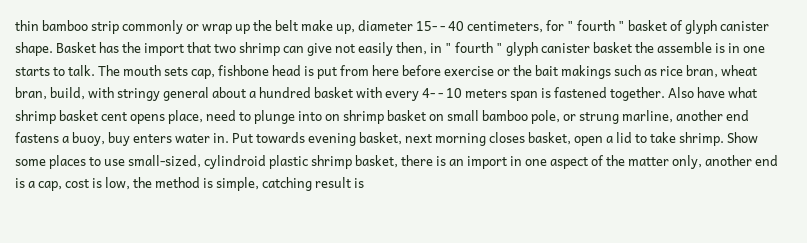thin bamboo strip commonly or wrap up the belt make up, diameter 15- - 40 centimeters, for " fourth " basket of glyph canister shape. Basket has the import that two shrimp can give not easily then, in " fourth " glyph canister basket the assemble is in one starts to talk. The mouth sets cap, fishbone head is put from here before exercise or the bait makings such as rice bran, wheat bran, build, with stringy general about a hundred basket with every 4- - 10 meters span is fastened together. Also have what shrimp basket cent opens place, need to plunge into on shrimp basket on small bamboo pole, or strung marline, another end fastens a buoy, buy enters water in. Put towards evening basket, next morning closes basket, open a lid to take shrimp. Show some places to use small-sized, cylindroid plastic shrimp basket, there is an import in one aspect of the matter only, another end is a cap, cost is low, the method is simple, catching result is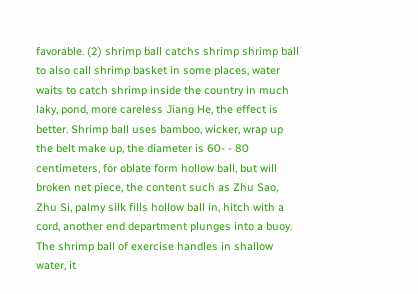favorable. (2) shrimp ball catchs shrimp shrimp ball to also call shrimp basket in some places, water waits to catch shrimp inside the country in much laky, pond, more careless Jiang He, the effect is better. Shrimp ball uses bamboo, wicker, wrap up the belt make up, the diameter is 60- - 80 centimeters, for oblate form hollow ball, but will broken net piece, the content such as Zhu Sao, Zhu Si, palmy silk fills hollow ball in, hitch with a cord, another end department plunges into a buoy. The shrimp ball of exercise handles in shallow water, it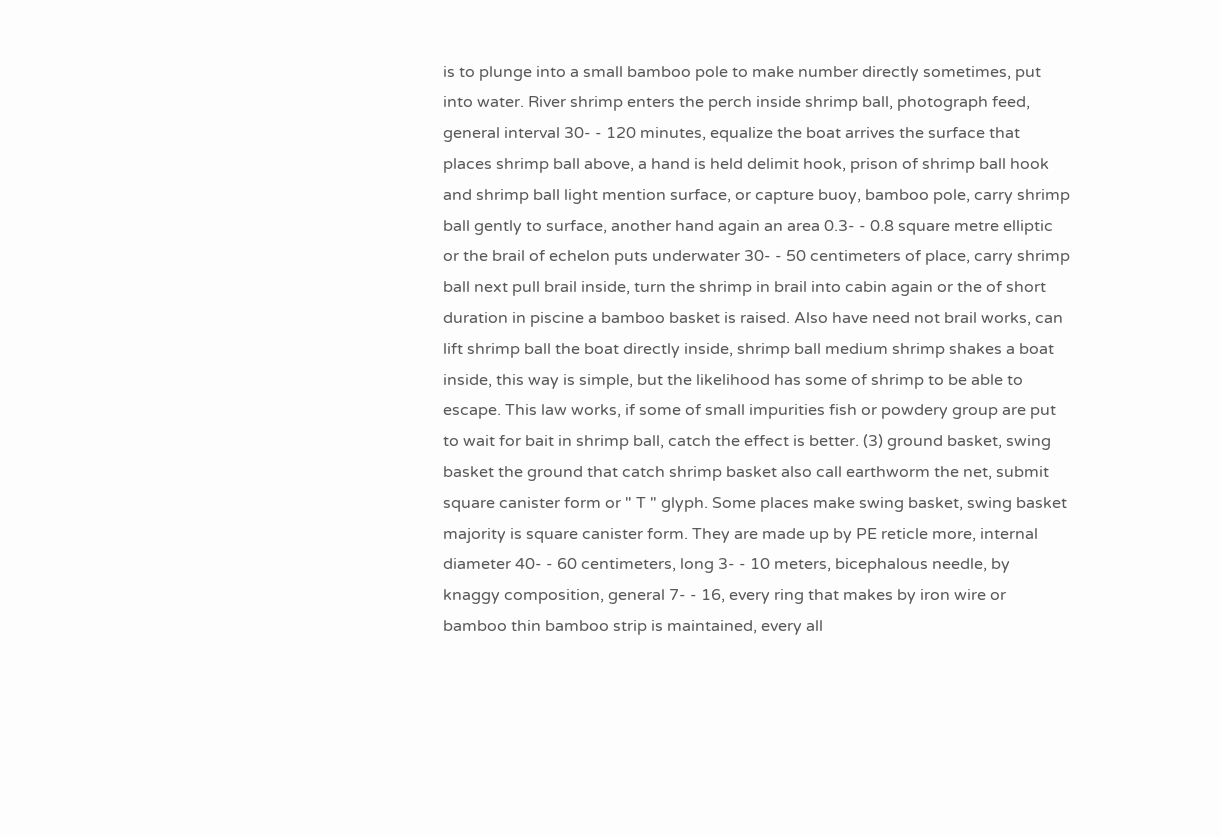is to plunge into a small bamboo pole to make number directly sometimes, put into water. River shrimp enters the perch inside shrimp ball, photograph feed, general interval 30- - 120 minutes, equalize the boat arrives the surface that places shrimp ball above, a hand is held delimit hook, prison of shrimp ball hook and shrimp ball light mention surface, or capture buoy, bamboo pole, carry shrimp ball gently to surface, another hand again an area 0.3- - 0.8 square metre elliptic or the brail of echelon puts underwater 30- - 50 centimeters of place, carry shrimp ball next pull brail inside, turn the shrimp in brail into cabin again or the of short duration in piscine a bamboo basket is raised. Also have need not brail works, can lift shrimp ball the boat directly inside, shrimp ball medium shrimp shakes a boat inside, this way is simple, but the likelihood has some of shrimp to be able to escape. This law works, if some of small impurities fish or powdery group are put to wait for bait in shrimp ball, catch the effect is better. (3) ground basket, swing basket the ground that catch shrimp basket also call earthworm the net, submit square canister form or " T " glyph. Some places make swing basket, swing basket majority is square canister form. They are made up by PE reticle more, internal diameter 40- - 60 centimeters, long 3- - 10 meters, bicephalous needle, by knaggy composition, general 7- - 16, every ring that makes by iron wire or bamboo thin bamboo strip is maintained, every all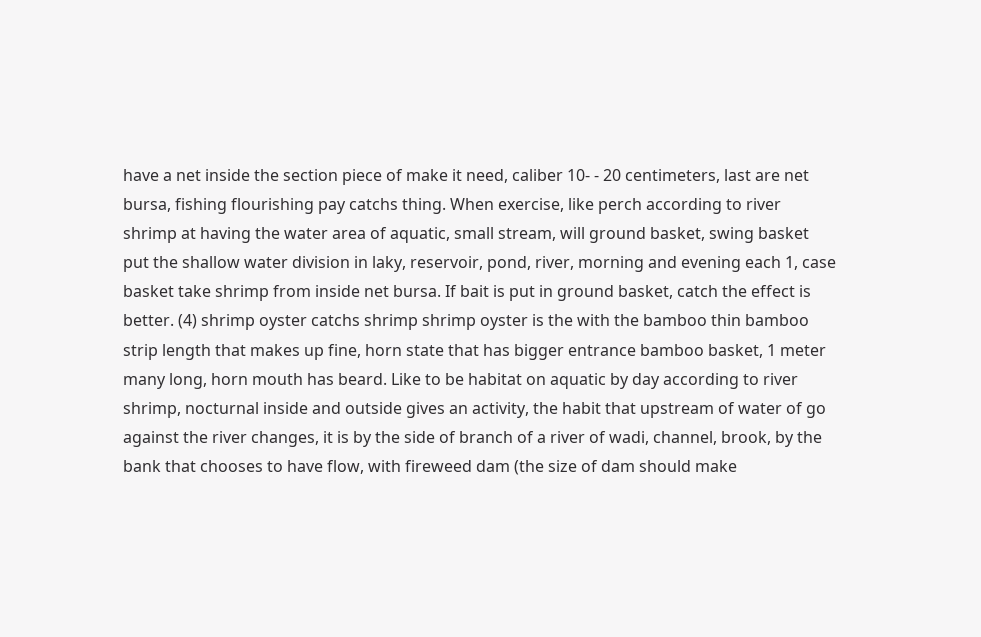have a net inside the section piece of make it need, caliber 10- - 20 centimeters, last are net bursa, fishing flourishing pay catchs thing. When exercise, like perch according to river shrimp at having the water area of aquatic, small stream, will ground basket, swing basket put the shallow water division in laky, reservoir, pond, river, morning and evening each 1, case basket take shrimp from inside net bursa. If bait is put in ground basket, catch the effect is better. (4) shrimp oyster catchs shrimp shrimp oyster is the with the bamboo thin bamboo strip length that makes up fine, horn state that has bigger entrance bamboo basket, 1 meter many long, horn mouth has beard. Like to be habitat on aquatic by day according to river shrimp, nocturnal inside and outside gives an activity, the habit that upstream of water of go against the river changes, it is by the side of branch of a river of wadi, channel, brook, by the bank that chooses to have flow, with fireweed dam (the size of dam should make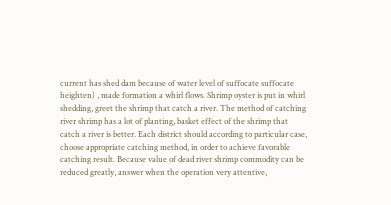current has shed dam because of water level of suffocate suffocate heighten) , made formation a whirl flows. Shrimp oyster is put in whirl shedding, greet the shrimp that catch a river. The method of catching river shrimp has a lot of planting, basket effect of the shrimp that catch a river is better. Each district should according to particular case, choose appropriate catching method, in order to achieve favorable catching result. Because value of dead river shrimp commodity can be reduced greatly, answer when the operation very attentive,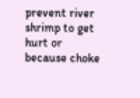prevent river shrimp to get hurt or because choke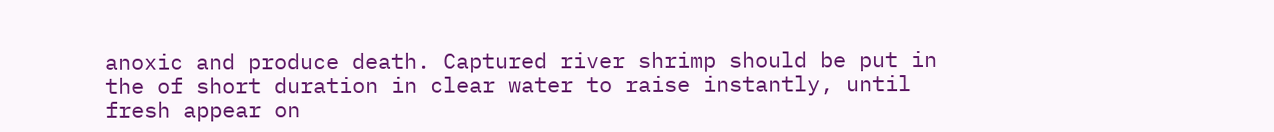anoxic and produce death. Captured river shrimp should be put in the of short duration in clear water to raise instantly, until fresh appear on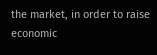the market, in order to raise economic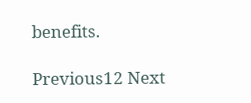benefits.

Previous12 Next